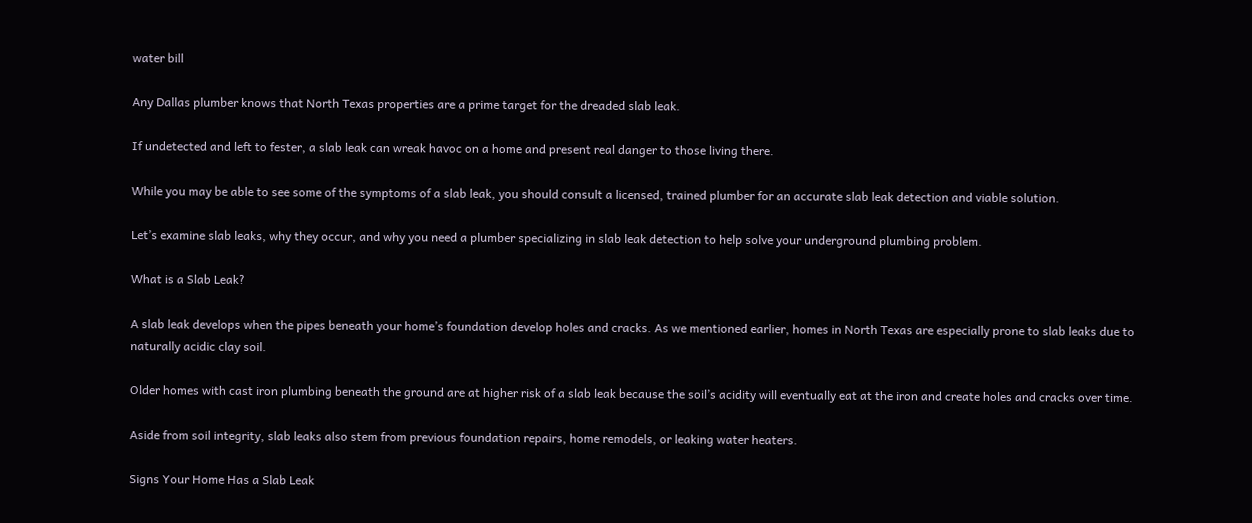water bill

Any Dallas plumber knows that North Texas properties are a prime target for the dreaded slab leak.

If undetected and left to fester, a slab leak can wreak havoc on a home and present real danger to those living there.

While you may be able to see some of the symptoms of a slab leak, you should consult a licensed, trained plumber for an accurate slab leak detection and viable solution.

Let’s examine slab leaks, why they occur, and why you need a plumber specializing in slab leak detection to help solve your underground plumbing problem.

What is a Slab Leak?

A slab leak develops when the pipes beneath your home’s foundation develop holes and cracks. As we mentioned earlier, homes in North Texas are especially prone to slab leaks due to naturally acidic clay soil.

Older homes with cast iron plumbing beneath the ground are at higher risk of a slab leak because the soil’s acidity will eventually eat at the iron and create holes and cracks over time.

Aside from soil integrity, slab leaks also stem from previous foundation repairs, home remodels, or leaking water heaters.

Signs Your Home Has a Slab Leak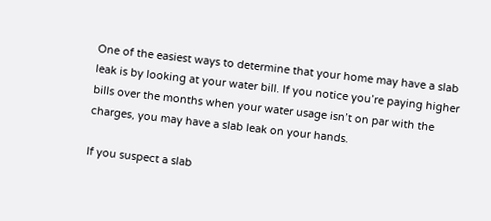One of the easiest ways to determine that your home may have a slab leak is by looking at your water bill. If you notice you’re paying higher bills over the months when your water usage isn’t on par with the charges, you may have a slab leak on your hands.

If you suspect a slab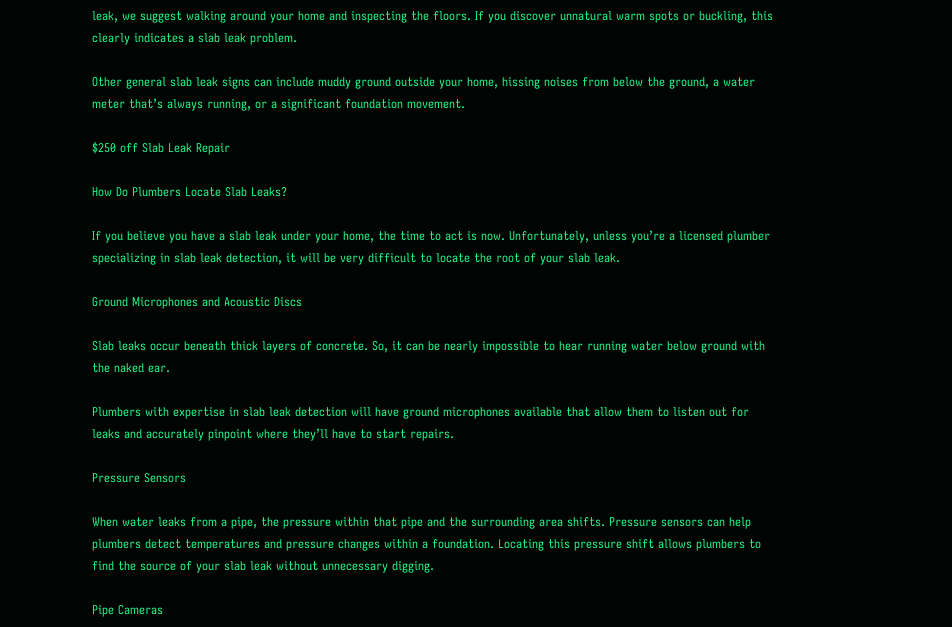leak, we suggest walking around your home and inspecting the floors. If you discover unnatural warm spots or buckling, this clearly indicates a slab leak problem.

Other general slab leak signs can include muddy ground outside your home, hissing noises from below the ground, a water meter that’s always running, or a significant foundation movement.

$250 off Slab Leak Repair

How Do Plumbers Locate Slab Leaks?

If you believe you have a slab leak under your home, the time to act is now. Unfortunately, unless you’re a licensed plumber specializing in slab leak detection, it will be very difficult to locate the root of your slab leak.

Ground Microphones and Acoustic Discs

Slab leaks occur beneath thick layers of concrete. So, it can be nearly impossible to hear running water below ground with the naked ear.

Plumbers with expertise in slab leak detection will have ground microphones available that allow them to listen out for leaks and accurately pinpoint where they’ll have to start repairs.

Pressure Sensors

When water leaks from a pipe, the pressure within that pipe and the surrounding area shifts. Pressure sensors can help plumbers detect temperatures and pressure changes within a foundation. Locating this pressure shift allows plumbers to find the source of your slab leak without unnecessary digging.

Pipe Cameras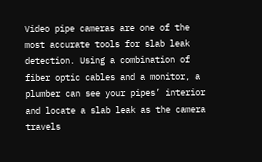Video pipe cameras are one of the most accurate tools for slab leak detection. Using a combination of fiber optic cables and a monitor, a plumber can see your pipes’ interior and locate a slab leak as the camera travels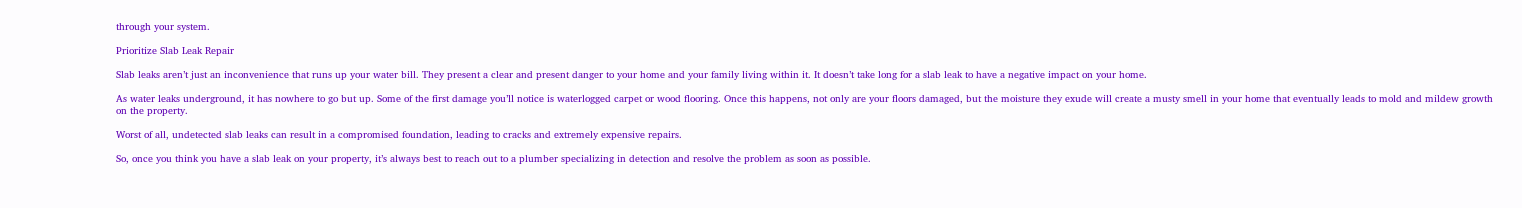through your system.

Prioritize Slab Leak Repair

Slab leaks aren’t just an inconvenience that runs up your water bill. They present a clear and present danger to your home and your family living within it. It doesn’t take long for a slab leak to have a negative impact on your home.

As water leaks underground, it has nowhere to go but up. Some of the first damage you’ll notice is waterlogged carpet or wood flooring. Once this happens, not only are your floors damaged, but the moisture they exude will create a musty smell in your home that eventually leads to mold and mildew growth on the property.

Worst of all, undetected slab leaks can result in a compromised foundation, leading to cracks and extremely expensive repairs.

So, once you think you have a slab leak on your property, it’s always best to reach out to a plumber specializing in detection and resolve the problem as soon as possible.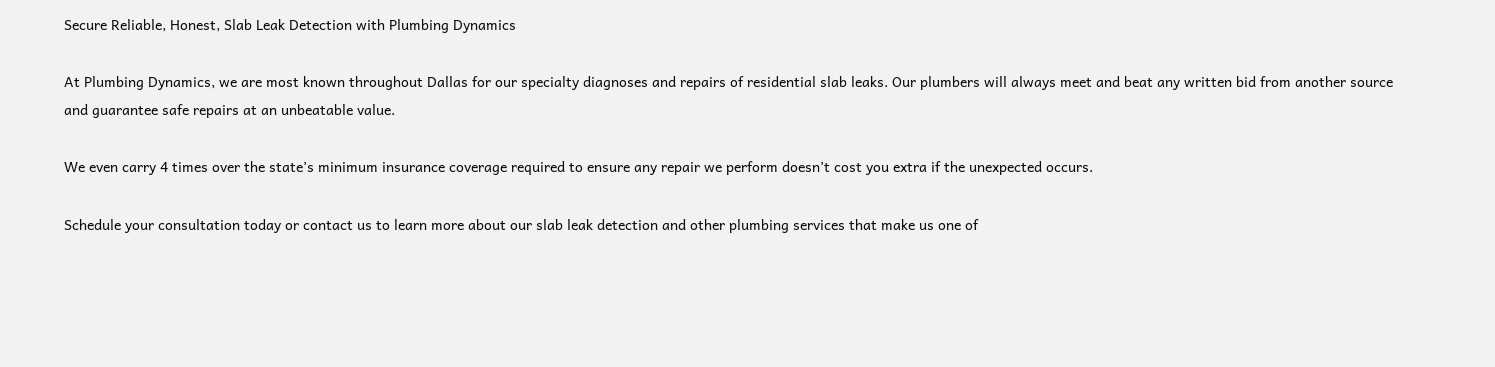Secure Reliable, Honest, Slab Leak Detection with Plumbing Dynamics

At Plumbing Dynamics, we are most known throughout Dallas for our specialty diagnoses and repairs of residential slab leaks. Our plumbers will always meet and beat any written bid from another source and guarantee safe repairs at an unbeatable value.

We even carry 4 times over the state’s minimum insurance coverage required to ensure any repair we perform doesn’t cost you extra if the unexpected occurs.

Schedule your consultation today or contact us to learn more about our slab leak detection and other plumbing services that make us one of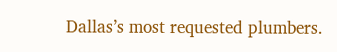Dallas’s most requested plumbers.